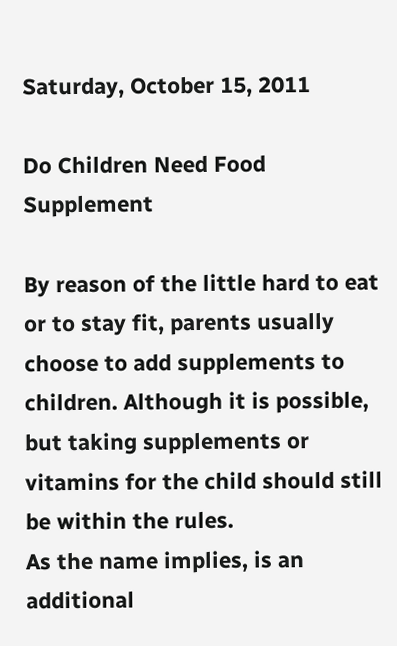Saturday, October 15, 2011

Do Children Need Food Supplement

By reason of the little hard to eat or to stay fit, parents usually choose to add supplements to children. Although it is possible, but taking supplements or vitamins for the child should still be within the rules.
As the name implies, is an additional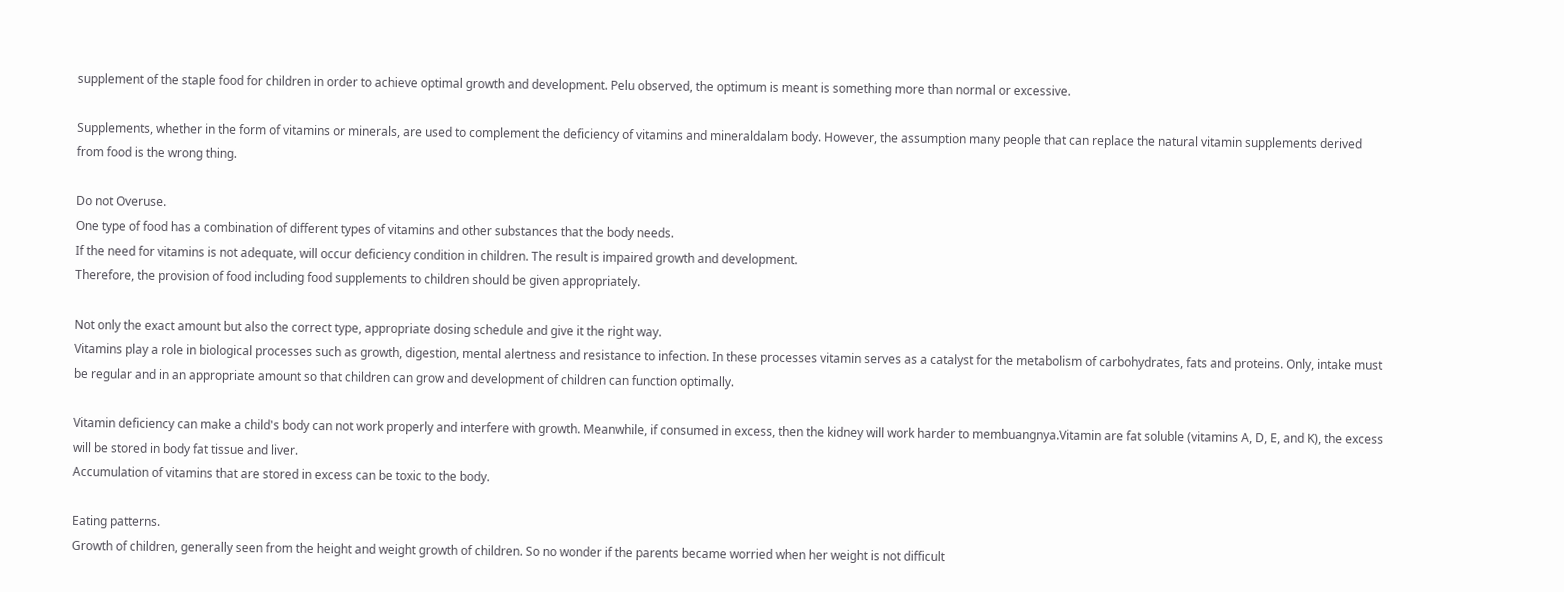supplement of the staple food for children in order to achieve optimal growth and development. Pelu observed, the optimum is meant is something more than normal or excessive.

Supplements, whether in the form of vitamins or minerals, are used to complement the deficiency of vitamins and mineraldalam body. However, the assumption many people that can replace the natural vitamin supplements derived from food is the wrong thing.

Do not Overuse.
One type of food has a combination of different types of vitamins and other substances that the body needs.
If the need for vitamins is not adequate, will occur deficiency condition in children. The result is impaired growth and development.
Therefore, the provision of food including food supplements to children should be given appropriately.

Not only the exact amount but also the correct type, appropriate dosing schedule and give it the right way.
Vitamins play a role in biological processes such as growth, digestion, mental alertness and resistance to infection. In these processes vitamin serves as a catalyst for the metabolism of carbohydrates, fats and proteins. Only, intake must be regular and in an appropriate amount so that children can grow and development of children can function optimally.

Vitamin deficiency can make a child's body can not work properly and interfere with growth. Meanwhile, if consumed in excess, then the kidney will work harder to membuangnya.Vitamin are fat soluble (vitamins A, D, E, and K), the excess will be stored in body fat tissue and liver.
Accumulation of vitamins that are stored in excess can be toxic to the body.

Eating patterns.
Growth of children, generally seen from the height and weight growth of children. So no wonder if the parents became worried when her weight is not difficult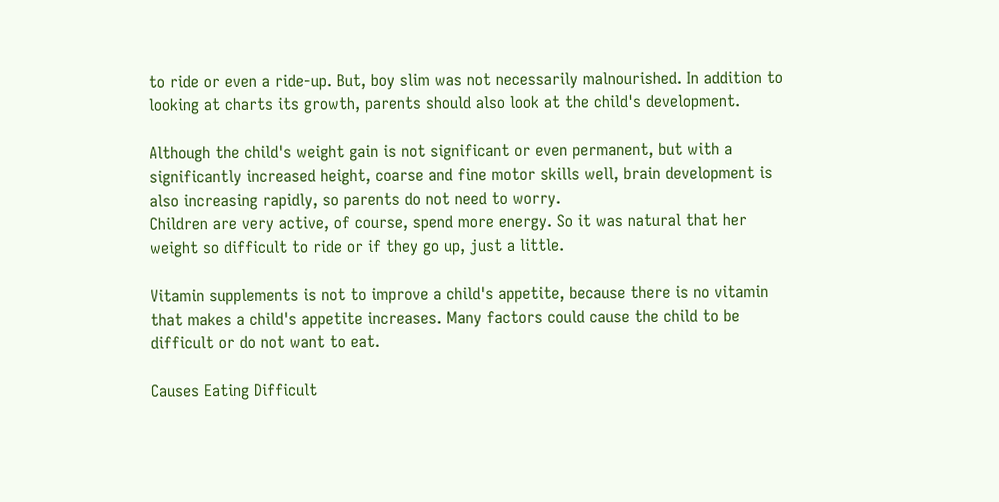to ride or even a ride-up. But, boy slim was not necessarily malnourished. In addition to looking at charts its growth, parents should also look at the child's development.

Although the child's weight gain is not significant or even permanent, but with a significantly increased height, coarse and fine motor skills well, brain development is also increasing rapidly, so parents do not need to worry.
Children are very active, of course, spend more energy. So it was natural that her weight so difficult to ride or if they go up, just a little.

Vitamin supplements is not to improve a child's appetite, because there is no vitamin that makes a child's appetite increases. Many factors could cause the child to be difficult or do not want to eat.

Causes Eating Difficult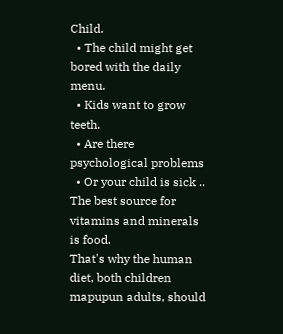Child.
  • The child might get bored with the daily menu.
  • Kids want to grow teeth.
  • Are there psychological problems
  • Or your child is sick ..
The best source for vitamins and minerals is food.
That's why the human diet, both children mapupun adults, should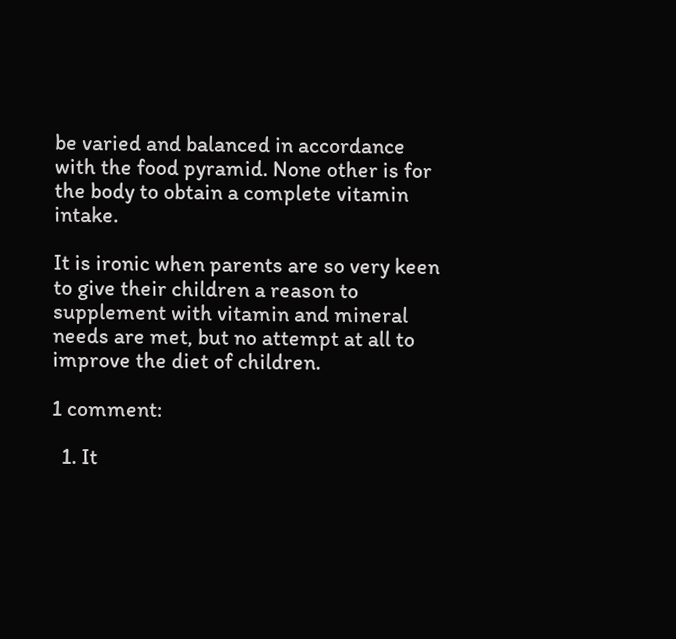be varied and balanced in accordance with the food pyramid. None other is for the body to obtain a complete vitamin intake.

It is ironic when parents are so very keen to give their children a reason to supplement with vitamin and mineral needs are met, but no attempt at all to improve the diet of children.

1 comment:

  1. It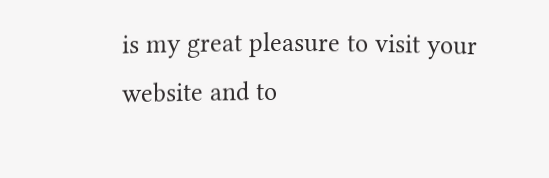is my great pleasure to visit your website and to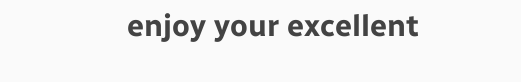enjoy your excellent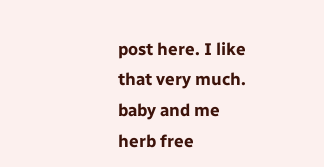post here. I like that very much. baby and me herb free